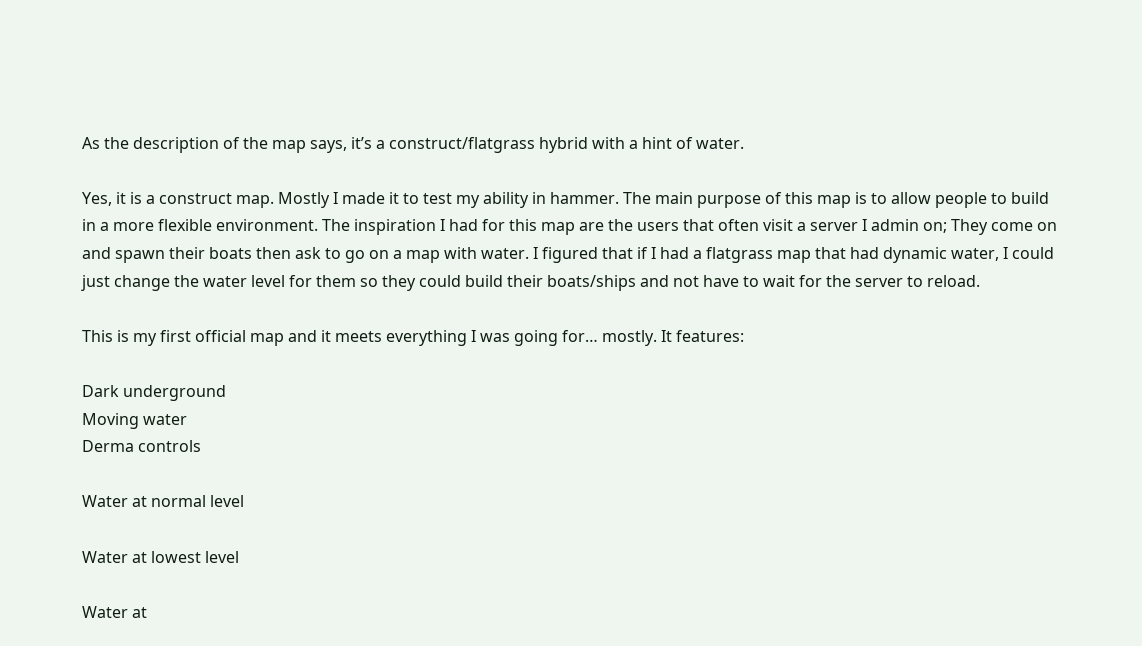As the description of the map says, it’s a construct/flatgrass hybrid with a hint of water.

Yes, it is a construct map. Mostly I made it to test my ability in hammer. The main purpose of this map is to allow people to build in a more flexible environment. The inspiration I had for this map are the users that often visit a server I admin on; They come on and spawn their boats then ask to go on a map with water. I figured that if I had a flatgrass map that had dynamic water, I could just change the water level for them so they could build their boats/ships and not have to wait for the server to reload.

This is my first official map and it meets everything I was going for… mostly. It features:

Dark underground
Moving water
Derma controls

Water at normal level

Water at lowest level

Water at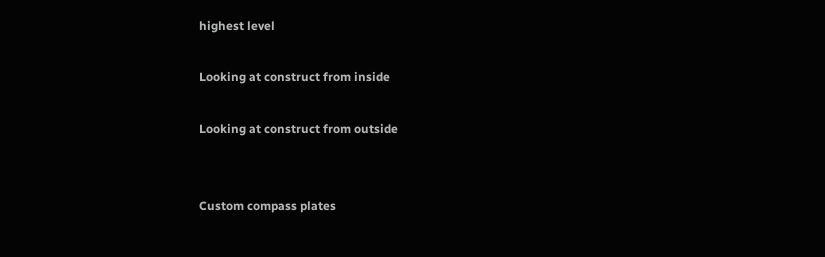highest level

Looking at construct from inside

Looking at construct from outside


Custom compass plates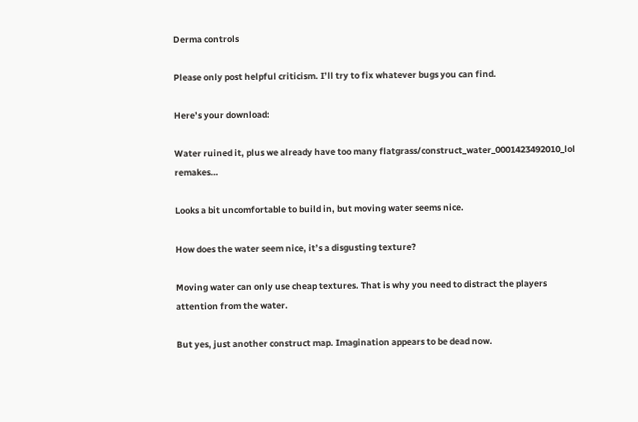Derma controls

Please only post helpful criticism. I’ll try to fix whatever bugs you can find.

Here’s your download:

Water ruined it, plus we already have too many flatgrass/construct_water_0001423492010_lol remakes…

Looks a bit uncomfortable to build in, but moving water seems nice.

How does the water seem nice, it’s a disgusting texture?

Moving water can only use cheap textures. That is why you need to distract the players attention from the water.

But yes, just another construct map. Imagination appears to be dead now.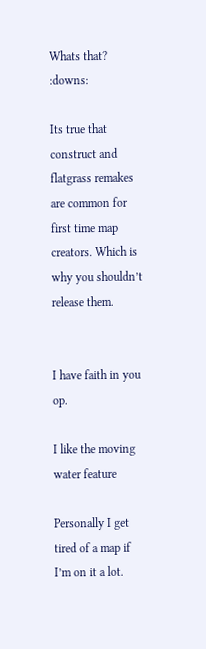Whats that? :downs:

Its true that construct and flatgrass remakes are common for first time map creators. Which is why you shouldn’t release them.


I have faith in you op.

I like the moving water feature

Personally I get tired of a map if I’m on it a lot.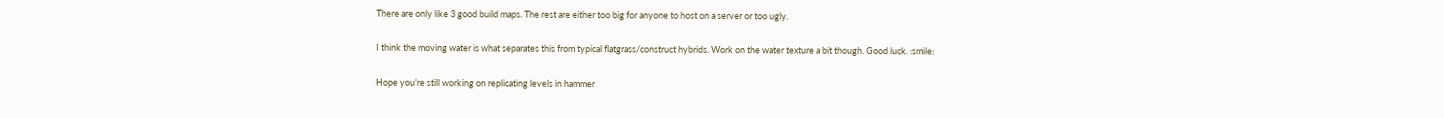There are only like 3 good build maps. The rest are either too big for anyone to host on a server or too ugly.

I think the moving water is what separates this from typical flatgrass/construct hybrids. Work on the water texture a bit though. Good luck. :smile:

Hope you’re still working on replicating levels in hammer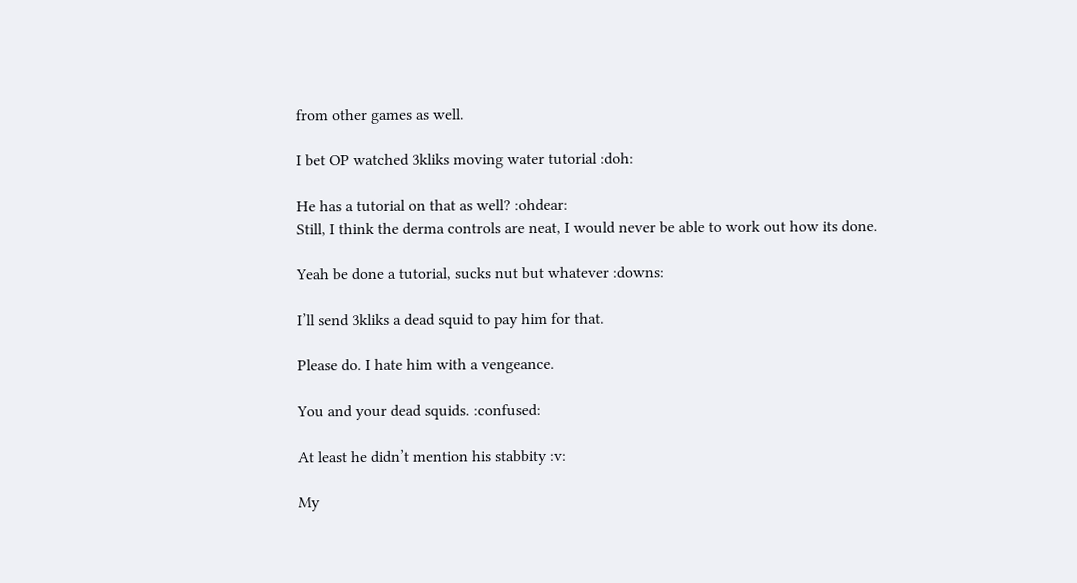from other games as well.

I bet OP watched 3kliks moving water tutorial :doh:

He has a tutorial on that as well? :ohdear:
Still, I think the derma controls are neat, I would never be able to work out how its done.

Yeah be done a tutorial, sucks nut but whatever :downs:

I’ll send 3kliks a dead squid to pay him for that.

Please do. I hate him with a vengeance.

You and your dead squids. :confused:

At least he didn’t mention his stabbity :v:

My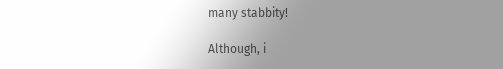many stabbity!

Although, i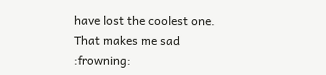have lost the coolest one. That makes me sad :frowning: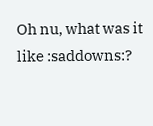Oh nu, what was it like :saddowns:?